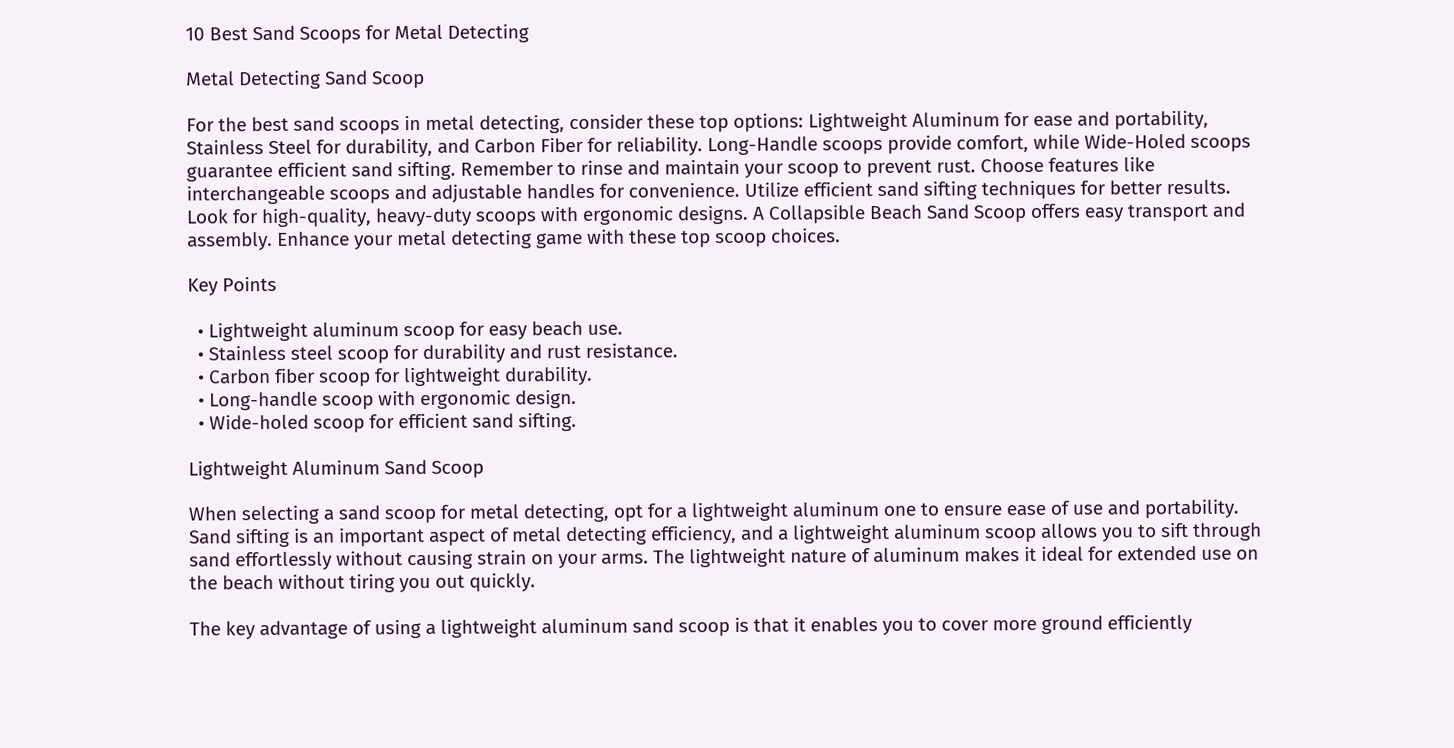10 Best Sand Scoops for Metal Detecting

Metal Detecting Sand Scoop

For the best sand scoops in metal detecting, consider these top options: Lightweight Aluminum for ease and portability, Stainless Steel for durability, and Carbon Fiber for reliability. Long-Handle scoops provide comfort, while Wide-Holed scoops guarantee efficient sand sifting. Remember to rinse and maintain your scoop to prevent rust. Choose features like interchangeable scoops and adjustable handles for convenience. Utilize efficient sand sifting techniques for better results. Look for high-quality, heavy-duty scoops with ergonomic designs. A Collapsible Beach Sand Scoop offers easy transport and assembly. Enhance your metal detecting game with these top scoop choices.

Key Points

  • Lightweight aluminum scoop for easy beach use.
  • Stainless steel scoop for durability and rust resistance.
  • Carbon fiber scoop for lightweight durability.
  • Long-handle scoop with ergonomic design.
  • Wide-holed scoop for efficient sand sifting.

Lightweight Aluminum Sand Scoop

When selecting a sand scoop for metal detecting, opt for a lightweight aluminum one to ensure ease of use and portability. Sand sifting is an important aspect of metal detecting efficiency, and a lightweight aluminum scoop allows you to sift through sand effortlessly without causing strain on your arms. The lightweight nature of aluminum makes it ideal for extended use on the beach without tiring you out quickly.

The key advantage of using a lightweight aluminum sand scoop is that it enables you to cover more ground efficiently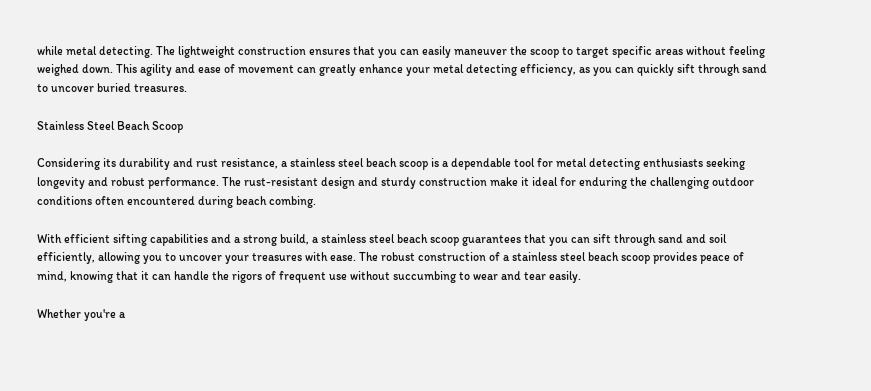while metal detecting. The lightweight construction ensures that you can easily maneuver the scoop to target specific areas without feeling weighed down. This agility and ease of movement can greatly enhance your metal detecting efficiency, as you can quickly sift through sand to uncover buried treasures.

Stainless Steel Beach Scoop

Considering its durability and rust resistance, a stainless steel beach scoop is a dependable tool for metal detecting enthusiasts seeking longevity and robust performance. The rust-resistant design and sturdy construction make it ideal for enduring the challenging outdoor conditions often encountered during beach combing.

With efficient sifting capabilities and a strong build, a stainless steel beach scoop guarantees that you can sift through sand and soil efficiently, allowing you to uncover your treasures with ease. The robust construction of a stainless steel beach scoop provides peace of mind, knowing that it can handle the rigors of frequent use without succumbing to wear and tear easily.

Whether you're a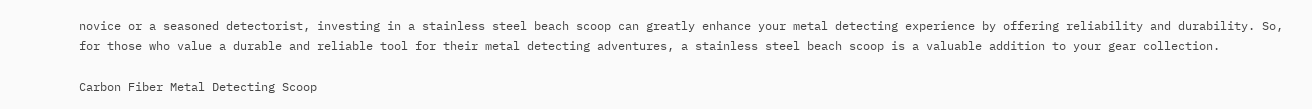novice or a seasoned detectorist, investing in a stainless steel beach scoop can greatly enhance your metal detecting experience by offering reliability and durability. So, for those who value a durable and reliable tool for their metal detecting adventures, a stainless steel beach scoop is a valuable addition to your gear collection.

Carbon Fiber Metal Detecting Scoop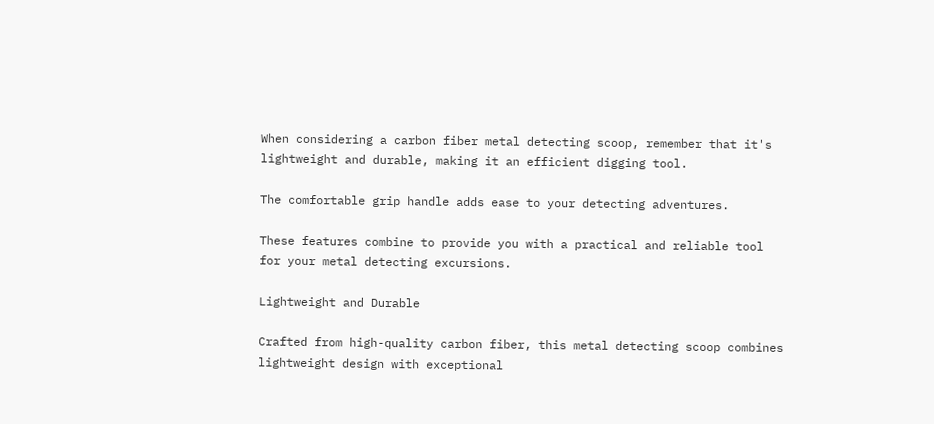When considering a carbon fiber metal detecting scoop, remember that it's lightweight and durable, making it an efficient digging tool.

The comfortable grip handle adds ease to your detecting adventures.

These features combine to provide you with a practical and reliable tool for your metal detecting excursions.

Lightweight and Durable

Crafted from high-quality carbon fiber, this metal detecting scoop combines lightweight design with exceptional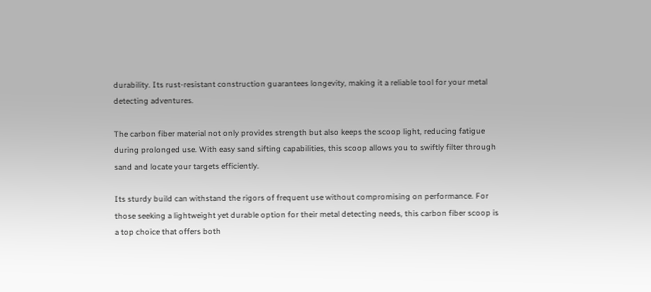durability. Its rust-resistant construction guarantees longevity, making it a reliable tool for your metal detecting adventures.

The carbon fiber material not only provides strength but also keeps the scoop light, reducing fatigue during prolonged use. With easy sand sifting capabilities, this scoop allows you to swiftly filter through sand and locate your targets efficiently.

Its sturdy build can withstand the rigors of frequent use without compromising on performance. For those seeking a lightweight yet durable option for their metal detecting needs, this carbon fiber scoop is a top choice that offers both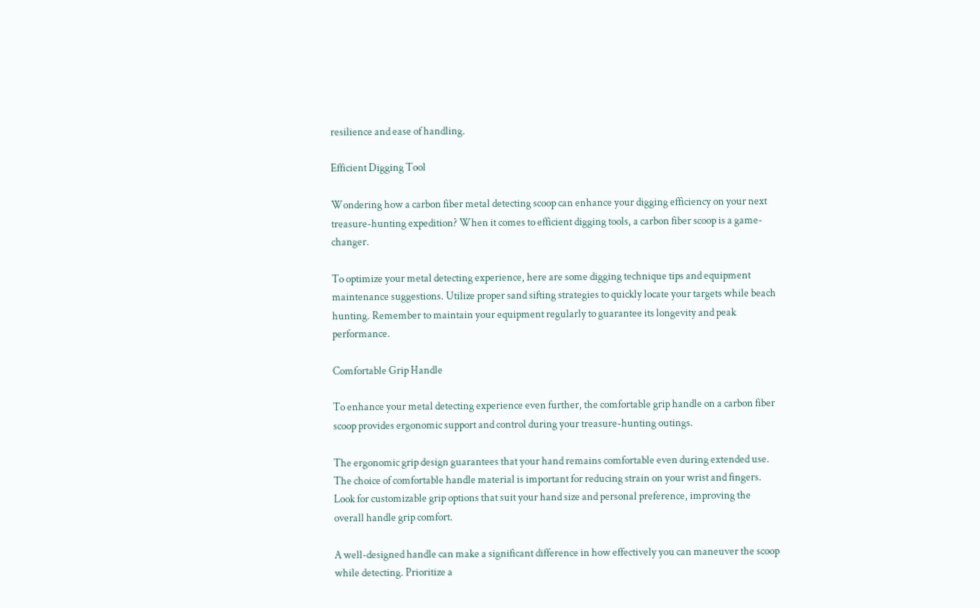resilience and ease of handling.

Efficient Digging Tool

Wondering how a carbon fiber metal detecting scoop can enhance your digging efficiency on your next treasure-hunting expedition? When it comes to efficient digging tools, a carbon fiber scoop is a game-changer.

To optimize your metal detecting experience, here are some digging technique tips and equipment maintenance suggestions. Utilize proper sand sifting strategies to quickly locate your targets while beach hunting. Remember to maintain your equipment regularly to guarantee its longevity and peak performance.

Comfortable Grip Handle

To enhance your metal detecting experience even further, the comfortable grip handle on a carbon fiber scoop provides ergonomic support and control during your treasure-hunting outings.

The ergonomic grip design guarantees that your hand remains comfortable even during extended use. The choice of comfortable handle material is important for reducing strain on your wrist and fingers. Look for customizable grip options that suit your hand size and personal preference, improving the overall handle grip comfort.

A well-designed handle can make a significant difference in how effectively you can maneuver the scoop while detecting. Prioritize a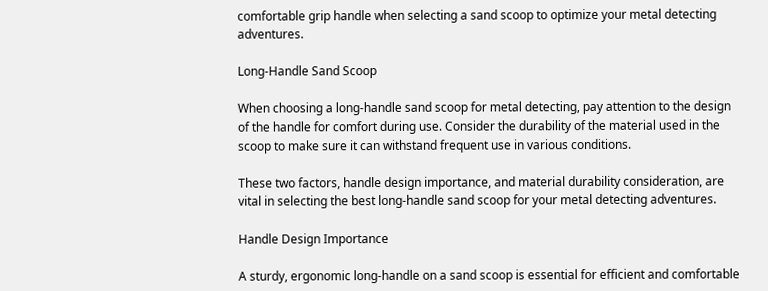comfortable grip handle when selecting a sand scoop to optimize your metal detecting adventures.

Long-Handle Sand Scoop

When choosing a long-handle sand scoop for metal detecting, pay attention to the design of the handle for comfort during use. Consider the durability of the material used in the scoop to make sure it can withstand frequent use in various conditions.

These two factors, handle design importance, and material durability consideration, are vital in selecting the best long-handle sand scoop for your metal detecting adventures.

Handle Design Importance

A sturdy, ergonomic long-handle on a sand scoop is essential for efficient and comfortable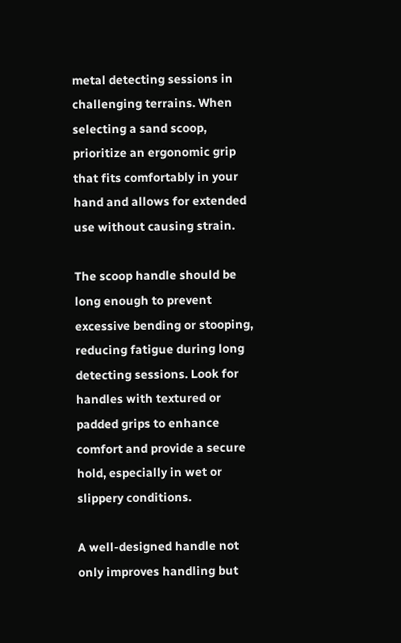metal detecting sessions in challenging terrains. When selecting a sand scoop, prioritize an ergonomic grip that fits comfortably in your hand and allows for extended use without causing strain.

The scoop handle should be long enough to prevent excessive bending or stooping, reducing fatigue during long detecting sessions. Look for handles with textured or padded grips to enhance comfort and provide a secure hold, especially in wet or slippery conditions.

A well-designed handle not only improves handling but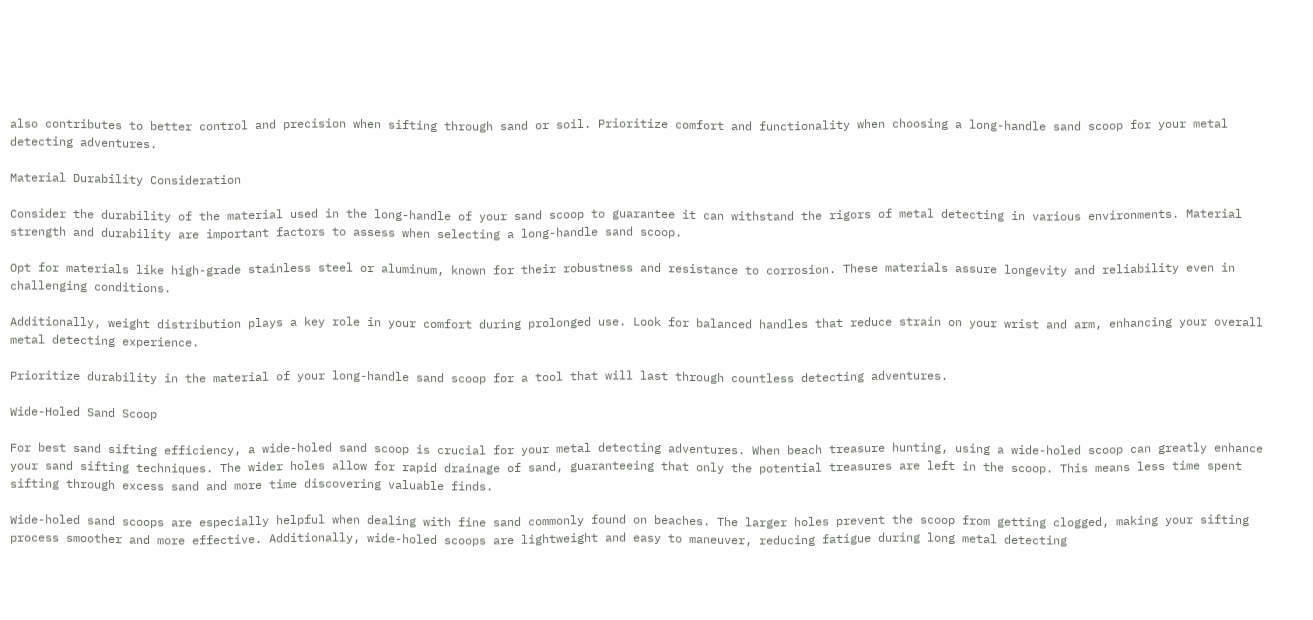also contributes to better control and precision when sifting through sand or soil. Prioritize comfort and functionality when choosing a long-handle sand scoop for your metal detecting adventures.

Material Durability Consideration

Consider the durability of the material used in the long-handle of your sand scoop to guarantee it can withstand the rigors of metal detecting in various environments. Material strength and durability are important factors to assess when selecting a long-handle sand scoop.

Opt for materials like high-grade stainless steel or aluminum, known for their robustness and resistance to corrosion. These materials assure longevity and reliability even in challenging conditions.

Additionally, weight distribution plays a key role in your comfort during prolonged use. Look for balanced handles that reduce strain on your wrist and arm, enhancing your overall metal detecting experience.

Prioritize durability in the material of your long-handle sand scoop for a tool that will last through countless detecting adventures.

Wide-Holed Sand Scoop

For best sand sifting efficiency, a wide-holed sand scoop is crucial for your metal detecting adventures. When beach treasure hunting, using a wide-holed scoop can greatly enhance your sand sifting techniques. The wider holes allow for rapid drainage of sand, guaranteeing that only the potential treasures are left in the scoop. This means less time spent sifting through excess sand and more time discovering valuable finds.

Wide-holed sand scoops are especially helpful when dealing with fine sand commonly found on beaches. The larger holes prevent the scoop from getting clogged, making your sifting process smoother and more effective. Additionally, wide-holed scoops are lightweight and easy to maneuver, reducing fatigue during long metal detecting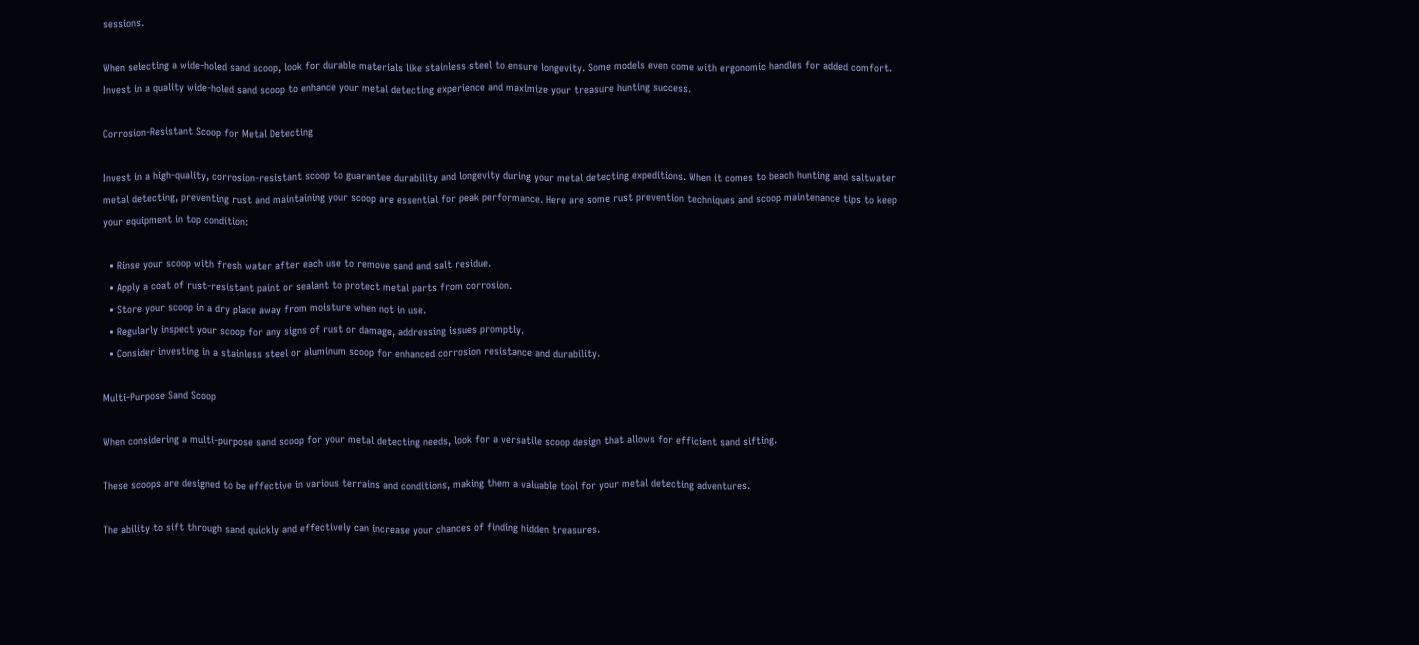sessions.

When selecting a wide-holed sand scoop, look for durable materials like stainless steel to ensure longevity. Some models even come with ergonomic handles for added comfort. Invest in a quality wide-holed sand scoop to enhance your metal detecting experience and maximize your treasure hunting success.

Corrosion-Resistant Scoop for Metal Detecting

Invest in a high-quality, corrosion-resistant scoop to guarantee durability and longevity during your metal detecting expeditions. When it comes to beach hunting and saltwater metal detecting, preventing rust and maintaining your scoop are essential for peak performance. Here are some rust prevention techniques and scoop maintenance tips to keep your equipment in top condition:

  • Rinse your scoop with fresh water after each use to remove sand and salt residue.
  • Apply a coat of rust-resistant paint or sealant to protect metal parts from corrosion.
  • Store your scoop in a dry place away from moisture when not in use.
  • Regularly inspect your scoop for any signs of rust or damage, addressing issues promptly.
  • Consider investing in a stainless steel or aluminum scoop for enhanced corrosion resistance and durability.

Multi-Purpose Sand Scoop

When considering a multi-purpose sand scoop for your metal detecting needs, look for a versatile scoop design that allows for efficient sand sifting.

These scoops are designed to be effective in various terrains and conditions, making them a valuable tool for your metal detecting adventures.

The ability to sift through sand quickly and effectively can increase your chances of finding hidden treasures.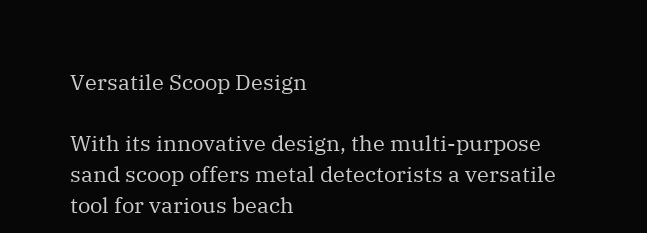Versatile Scoop Design

With its innovative design, the multi-purpose sand scoop offers metal detectorists a versatile tool for various beach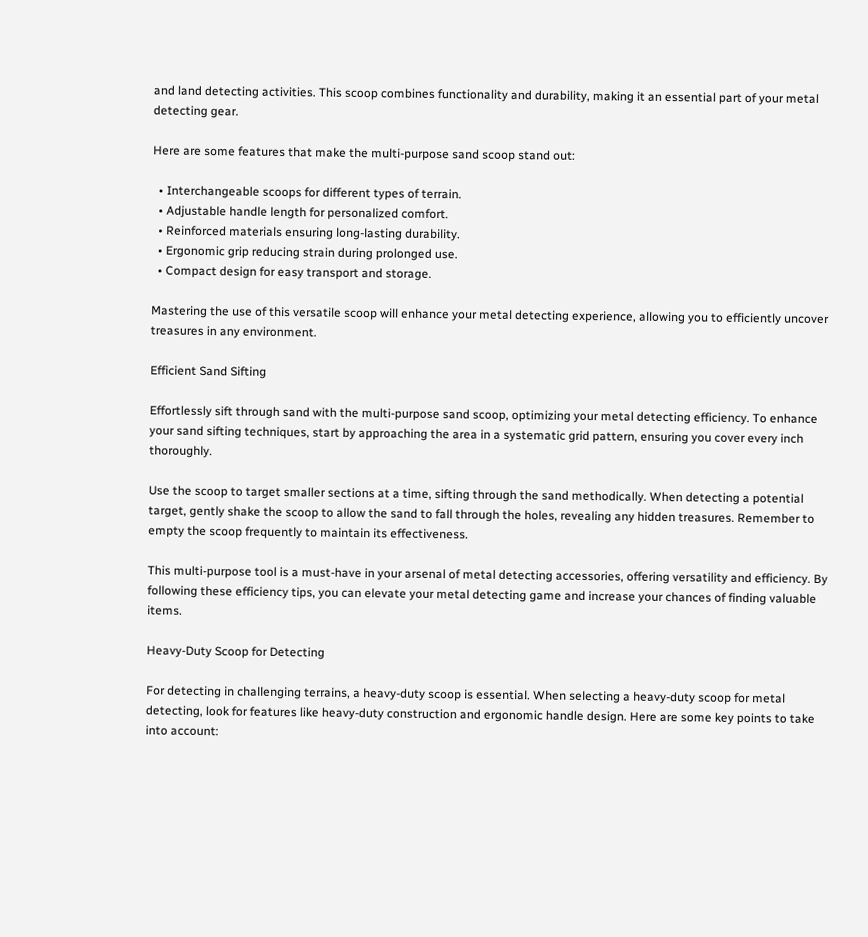and land detecting activities. This scoop combines functionality and durability, making it an essential part of your metal detecting gear.

Here are some features that make the multi-purpose sand scoop stand out:

  • Interchangeable scoops for different types of terrain.
  • Adjustable handle length for personalized comfort.
  • Reinforced materials ensuring long-lasting durability.
  • Ergonomic grip reducing strain during prolonged use.
  • Compact design for easy transport and storage.

Mastering the use of this versatile scoop will enhance your metal detecting experience, allowing you to efficiently uncover treasures in any environment.

Efficient Sand Sifting

Effortlessly sift through sand with the multi-purpose sand scoop, optimizing your metal detecting efficiency. To enhance your sand sifting techniques, start by approaching the area in a systematic grid pattern, ensuring you cover every inch thoroughly.

Use the scoop to target smaller sections at a time, sifting through the sand methodically. When detecting a potential target, gently shake the scoop to allow the sand to fall through the holes, revealing any hidden treasures. Remember to empty the scoop frequently to maintain its effectiveness.

This multi-purpose tool is a must-have in your arsenal of metal detecting accessories, offering versatility and efficiency. By following these efficiency tips, you can elevate your metal detecting game and increase your chances of finding valuable items.

Heavy-Duty Scoop for Detecting

For detecting in challenging terrains, a heavy-duty scoop is essential. When selecting a heavy-duty scoop for metal detecting, look for features like heavy-duty construction and ergonomic handle design. Here are some key points to take into account: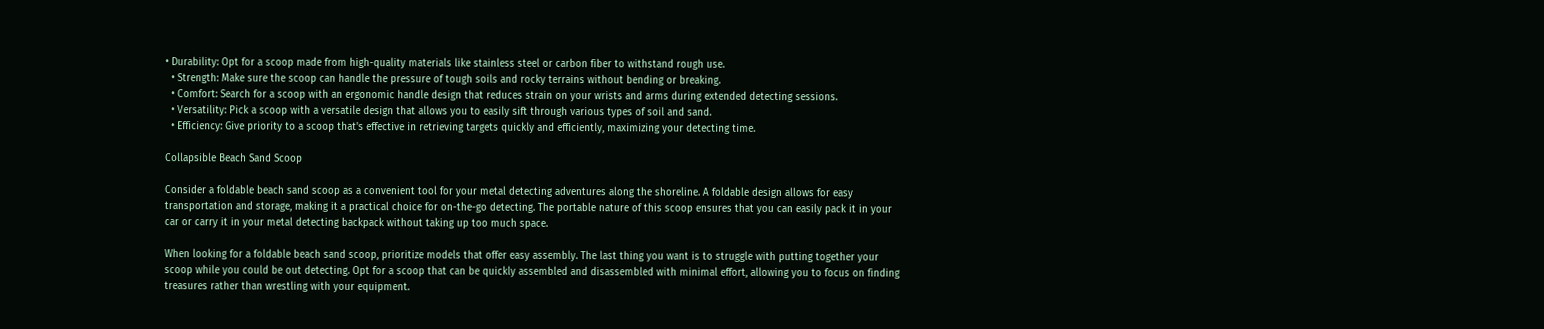• Durability: Opt for a scoop made from high-quality materials like stainless steel or carbon fiber to withstand rough use.
  • Strength: Make sure the scoop can handle the pressure of tough soils and rocky terrains without bending or breaking.
  • Comfort: Search for a scoop with an ergonomic handle design that reduces strain on your wrists and arms during extended detecting sessions.
  • Versatility: Pick a scoop with a versatile design that allows you to easily sift through various types of soil and sand.
  • Efficiency: Give priority to a scoop that's effective in retrieving targets quickly and efficiently, maximizing your detecting time.

Collapsible Beach Sand Scoop

Consider a foldable beach sand scoop as a convenient tool for your metal detecting adventures along the shoreline. A foldable design allows for easy transportation and storage, making it a practical choice for on-the-go detecting. The portable nature of this scoop ensures that you can easily pack it in your car or carry it in your metal detecting backpack without taking up too much space.

When looking for a foldable beach sand scoop, prioritize models that offer easy assembly. The last thing you want is to struggle with putting together your scoop while you could be out detecting. Opt for a scoop that can be quickly assembled and disassembled with minimal effort, allowing you to focus on finding treasures rather than wrestling with your equipment.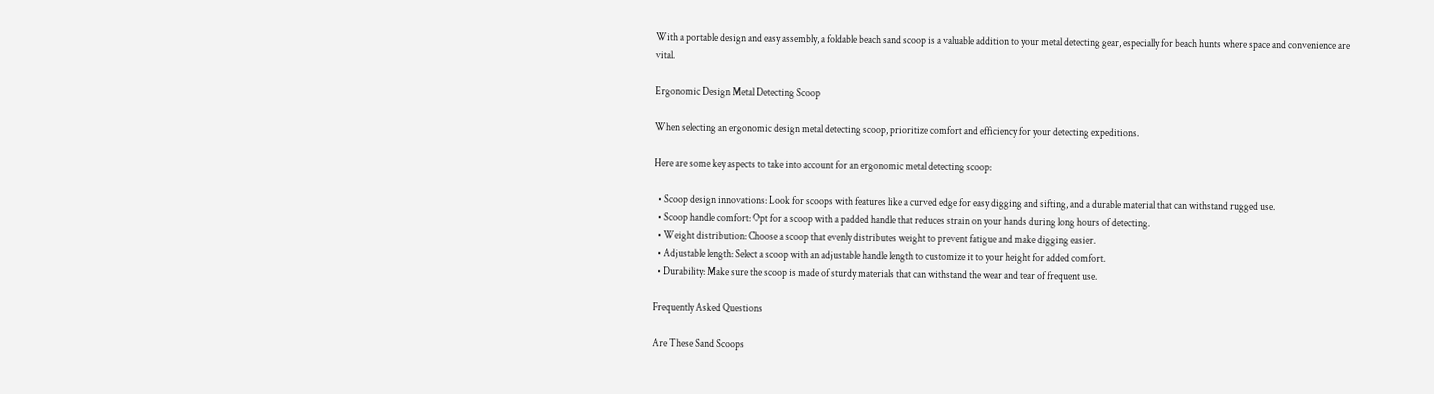With a portable design and easy assembly, a foldable beach sand scoop is a valuable addition to your metal detecting gear, especially for beach hunts where space and convenience are vital.

Ergonomic Design Metal Detecting Scoop

When selecting an ergonomic design metal detecting scoop, prioritize comfort and efficiency for your detecting expeditions.

Here are some key aspects to take into account for an ergonomic metal detecting scoop:

  • Scoop design innovations: Look for scoops with features like a curved edge for easy digging and sifting, and a durable material that can withstand rugged use.
  • Scoop handle comfort: Opt for a scoop with a padded handle that reduces strain on your hands during long hours of detecting.
  • Weight distribution: Choose a scoop that evenly distributes weight to prevent fatigue and make digging easier.
  • Adjustable length: Select a scoop with an adjustable handle length to customize it to your height for added comfort.
  • Durability: Make sure the scoop is made of sturdy materials that can withstand the wear and tear of frequent use.

Frequently Asked Questions

Are These Sand Scoops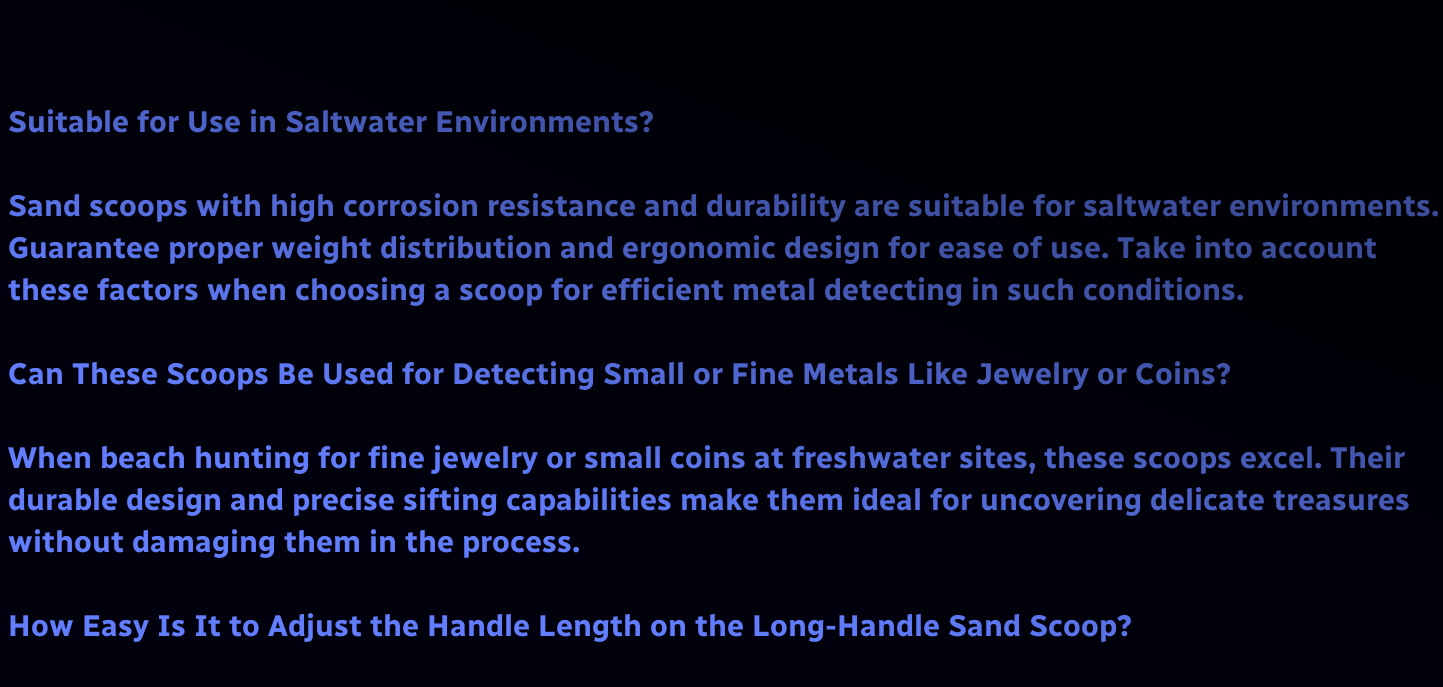Suitable for Use in Saltwater Environments?

Sand scoops with high corrosion resistance and durability are suitable for saltwater environments. Guarantee proper weight distribution and ergonomic design for ease of use. Take into account these factors when choosing a scoop for efficient metal detecting in such conditions.

Can These Scoops Be Used for Detecting Small or Fine Metals Like Jewelry or Coins?

When beach hunting for fine jewelry or small coins at freshwater sites, these scoops excel. Their durable design and precise sifting capabilities make them ideal for uncovering delicate treasures without damaging them in the process.

How Easy Is It to Adjust the Handle Length on the Long-Handle Sand Scoop?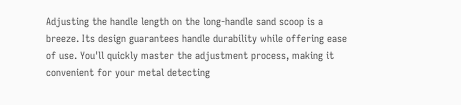Adjusting the handle length on the long-handle sand scoop is a breeze. Its design guarantees handle durability while offering ease of use. You'll quickly master the adjustment process, making it convenient for your metal detecting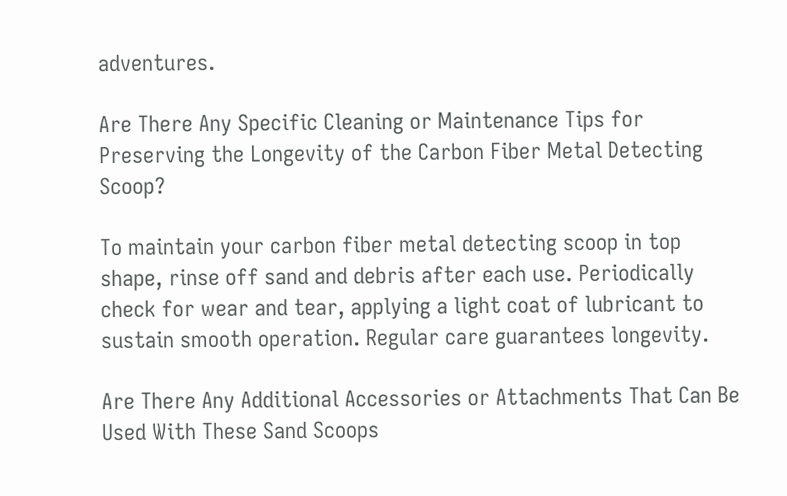adventures.

Are There Any Specific Cleaning or Maintenance Tips for Preserving the Longevity of the Carbon Fiber Metal Detecting Scoop?

To maintain your carbon fiber metal detecting scoop in top shape, rinse off sand and debris after each use. Periodically check for wear and tear, applying a light coat of lubricant to sustain smooth operation. Regular care guarantees longevity.

Are There Any Additional Accessories or Attachments That Can Be Used With These Sand Scoops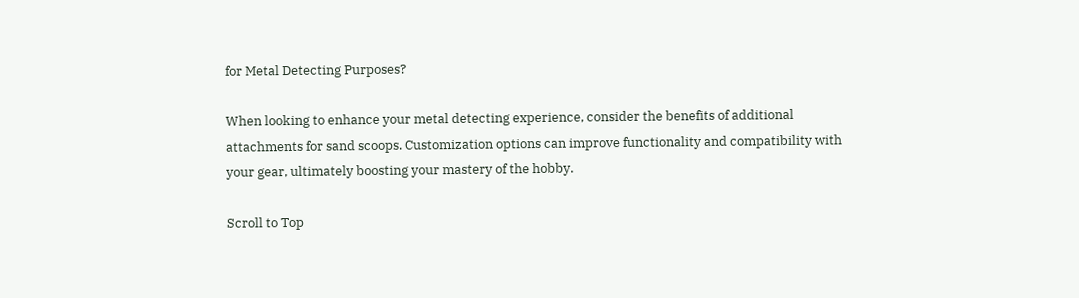for Metal Detecting Purposes?

When looking to enhance your metal detecting experience, consider the benefits of additional attachments for sand scoops. Customization options can improve functionality and compatibility with your gear, ultimately boosting your mastery of the hobby.

Scroll to Top